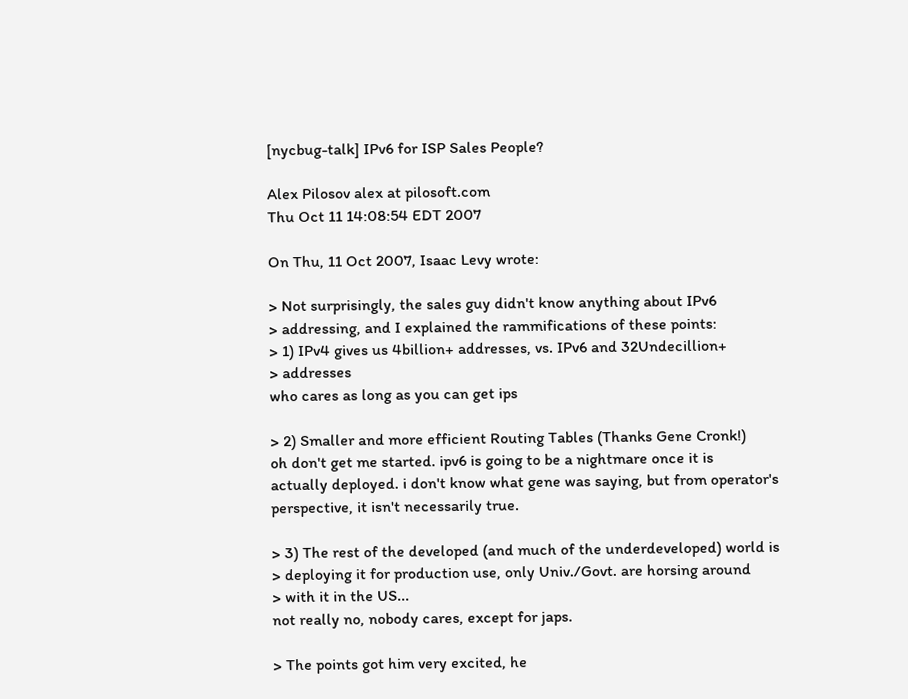[nycbug-talk] IPv6 for ISP Sales People?

Alex Pilosov alex at pilosoft.com
Thu Oct 11 14:08:54 EDT 2007

On Thu, 11 Oct 2007, Isaac Levy wrote:

> Not surprisingly, the sales guy didn't know anything about IPv6
> addressing, and I explained the rammifications of these points:
> 1) IPv4 gives us 4billion+ addresses, vs. IPv6 and 32Undecillion+
> addresses
who cares as long as you can get ips

> 2) Smaller and more efficient Routing Tables (Thanks Gene Cronk!)
oh don't get me started. ipv6 is going to be a nightmare once it is
actually deployed. i don't know what gene was saying, but from operator's
perspective, it isn't necessarily true.

> 3) The rest of the developed (and much of the underdeveloped) world is
> deploying it for production use, only Univ./Govt. are horsing around
> with it in the US...
not really no, nobody cares, except for japs.

> The points got him very excited, he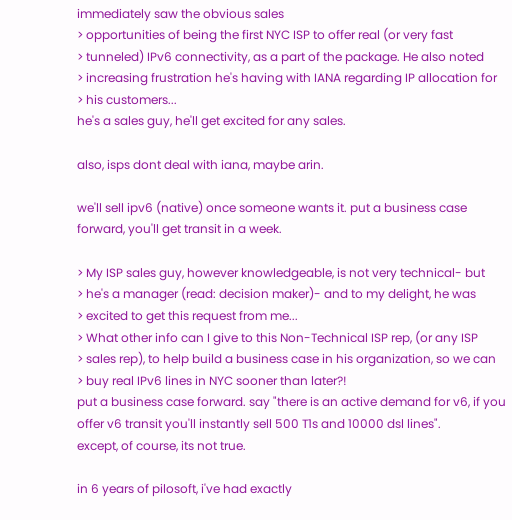immediately saw the obvious sales
> opportunities of being the first NYC ISP to offer real (or very fast
> tunneled) IPv6 connectivity, as a part of the package. He also noted
> increasing frustration he's having with IANA regarding IP allocation for
> his customers...
he's a sales guy, he'll get excited for any sales.

also, isps dont deal with iana, maybe arin.

we'll sell ipv6 (native) once someone wants it. put a business case
forward, you'll get transit in a week.

> My ISP sales guy, however knowledgeable, is not very technical- but
> he's a manager (read: decision maker)- and to my delight, he was
> excited to get this request from me...
> What other info can I give to this Non-Technical ISP rep, (or any ISP
> sales rep), to help build a business case in his organization, so we can
> buy real IPv6 lines in NYC sooner than later?!
put a business case forward. say "there is an active demand for v6, if you
offer v6 transit you'll instantly sell 500 T1s and 10000 dsl lines".
except, of course, its not true.

in 6 years of pilosoft, i've had exactly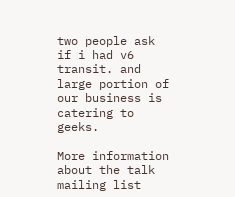two people ask if i had v6
transit. and large portion of our business is catering to geeks.

More information about the talk mailing list